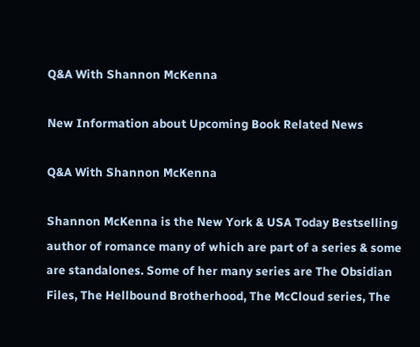Q&A With Shannon McKenna

New Information about Upcoming Book Related News

Q&A With Shannon McKenna

Shannon McKenna is the New York & USA Today Bestselling author of romance many of which are part of a series & some are standalones. Some of her many series are The Obsidian Files, The Hellbound Brotherhood, The McCloud series, The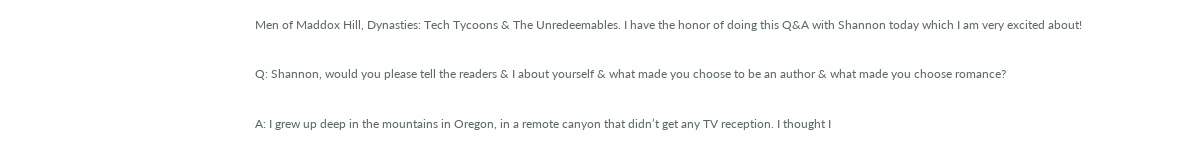Men of Maddox Hill, Dynasties: Tech Tycoons & The Unredeemables. I have the honor of doing this Q&A with Shannon today which I am very excited about!

Q: Shannon, would you please tell the readers & I about yourself & what made you choose to be an author & what made you choose romance?

A: I grew up deep in the mountains in Oregon, in a remote canyon that didn’t get any TV reception. I thought I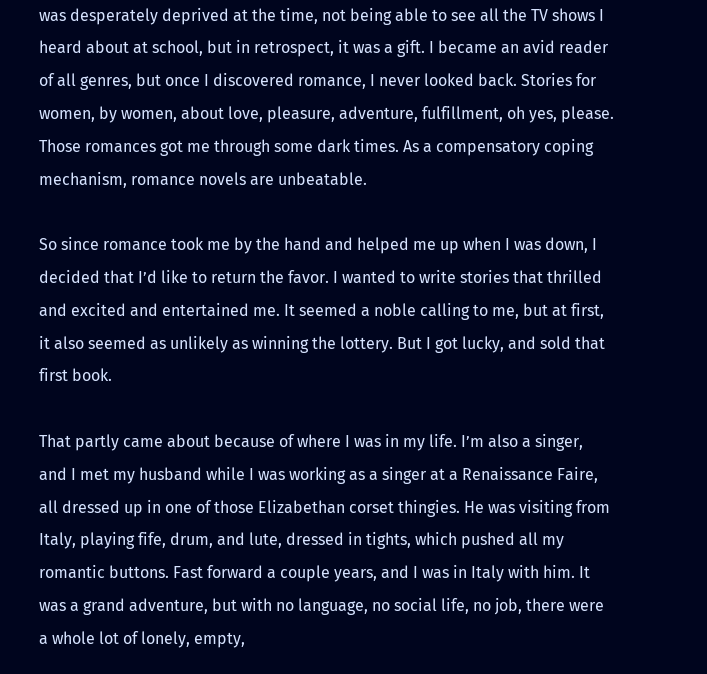was desperately deprived at the time, not being able to see all the TV shows I heard about at school, but in retrospect, it was a gift. I became an avid reader of all genres, but once I discovered romance, I never looked back. Stories for women, by women, about love, pleasure, adventure, fulfillment, oh yes, please. Those romances got me through some dark times. As a compensatory coping mechanism, romance novels are unbeatable.

So since romance took me by the hand and helped me up when I was down, I decided that I’d like to return the favor. I wanted to write stories that thrilled and excited and entertained me. It seemed a noble calling to me, but at first, it also seemed as unlikely as winning the lottery. But I got lucky, and sold that first book.

That partly came about because of where I was in my life. I’m also a singer, and I met my husband while I was working as a singer at a Renaissance Faire, all dressed up in one of those Elizabethan corset thingies. He was visiting from Italy, playing fife, drum, and lute, dressed in tights, which pushed all my romantic buttons. Fast forward a couple years, and I was in Italy with him. It was a grand adventure, but with no language, no social life, no job, there were a whole lot of lonely, empty,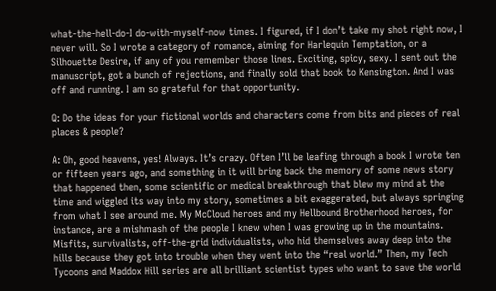what-the-hell-do-I do-with-myself-now times. I figured, if I don’t take my shot right now, I never will. So I wrote a category of romance, aiming for Harlequin Temptation, or a Silhouette Desire, if any of you remember those lines. Exciting, spicy, sexy. I sent out the manuscript, got a bunch of rejections, and finally sold that book to Kensington. And I was off and running. I am so grateful for that opportunity.

Q: Do the ideas for your fictional worlds and characters come from bits and pieces of real places & people?

A: Oh, good heavens, yes! Always. It’s crazy. Often I’ll be leafing through a book I wrote ten or fifteen years ago, and something in it will bring back the memory of some news story that happened then, some scientific or medical breakthrough that blew my mind at the time and wiggled its way into my story, sometimes a bit exaggerated, but always springing from what I see around me. My McCloud heroes and my Hellbound Brotherhood heroes, for instance, are a mishmash of the people I knew when I was growing up in the mountains. Misfits, survivalists, off-the-grid individualists, who hid themselves away deep into the hills because they got into trouble when they went into the “real world.” Then, my Tech Tycoons and Maddox Hill series are all brilliant scientist types who want to save the world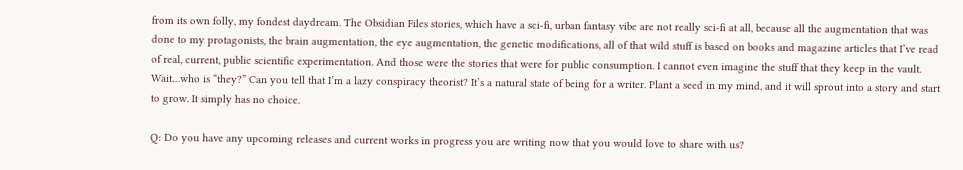from its own folly, my fondest daydream. The Obsidian Files stories, which have a sci-fi, urban fantasy vibe are not really sci-fi at all, because all the augmentation that was done to my protagonists, the brain augmentation, the eye augmentation, the genetic modifications, all of that wild stuff is based on books and magazine articles that I’ve read of real, current, public scientific experimentation. And those were the stories that were for public consumption. I cannot even imagine the stuff that they keep in the vault. Wait…who is “they?” Can you tell that I’m a lazy conspiracy theorist? It’s a natural state of being for a writer. Plant a seed in my mind, and it will sprout into a story and start to grow. It simply has no choice.

Q: Do you have any upcoming releases and current works in progress you are writing now that you would love to share with us?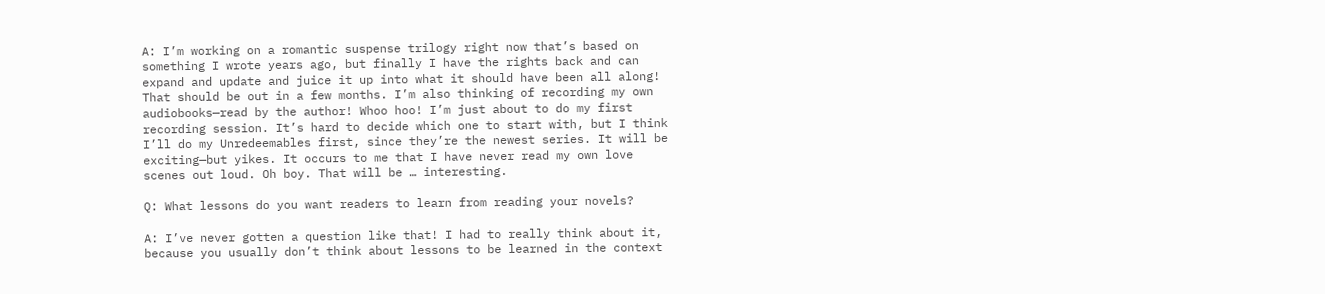A: I’m working on a romantic suspense trilogy right now that’s based on something I wrote years ago, but finally I have the rights back and can expand and update and juice it up into what it should have been all along! That should be out in a few months. I’m also thinking of recording my own audiobooks—read by the author! Whoo hoo! I’m just about to do my first recording session. It’s hard to decide which one to start with, but I think I’ll do my Unredeemables first, since they’re the newest series. It will be exciting—but yikes. It occurs to me that I have never read my own love scenes out loud. Oh boy. That will be … interesting.

Q: What lessons do you want readers to learn from reading your novels?

A: I’ve never gotten a question like that! I had to really think about it, because you usually don’t think about lessons to be learned in the context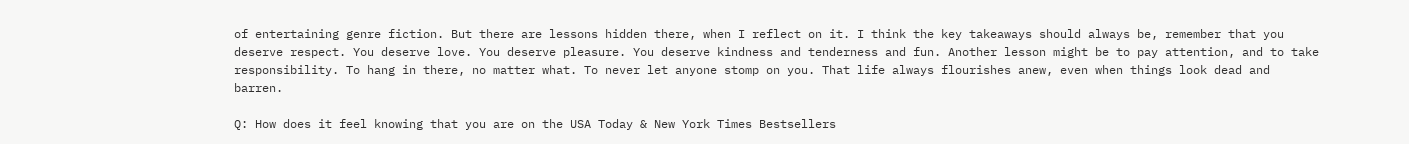of entertaining genre fiction. But there are lessons hidden there, when I reflect on it. I think the key takeaways should always be, remember that you deserve respect. You deserve love. You deserve pleasure. You deserve kindness and tenderness and fun. Another lesson might be to pay attention, and to take responsibility. To hang in there, no matter what. To never let anyone stomp on you. That life always flourishes anew, even when things look dead and barren.

Q: How does it feel knowing that you are on the USA Today & New York Times Bestsellers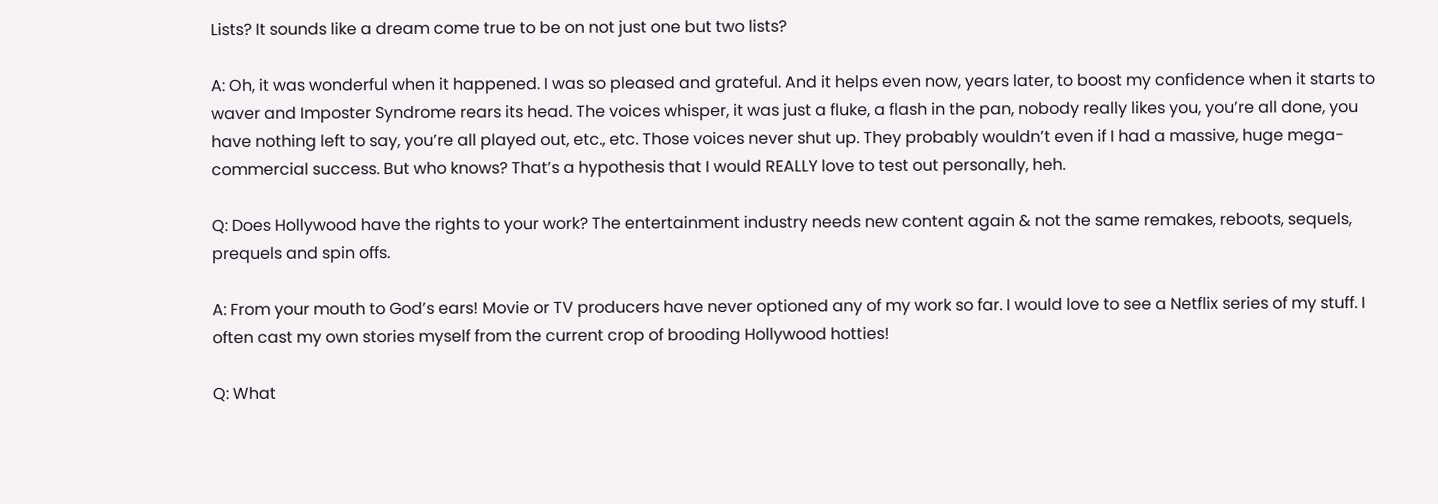Lists? It sounds like a dream come true to be on not just one but two lists?

A: Oh, it was wonderful when it happened. I was so pleased and grateful. And it helps even now, years later, to boost my confidence when it starts to waver and Imposter Syndrome rears its head. The voices whisper, it was just a fluke, a flash in the pan, nobody really likes you, you’re all done, you have nothing left to say, you’re all played out, etc., etc. Those voices never shut up. They probably wouldn’t even if I had a massive, huge mega-commercial success. But who knows? That’s a hypothesis that I would REALLY love to test out personally, heh.

Q: Does Hollywood have the rights to your work? The entertainment industry needs new content again & not the same remakes, reboots, sequels, prequels and spin offs.

A: From your mouth to God’s ears! Movie or TV producers have never optioned any of my work so far. I would love to see a Netflix series of my stuff. I often cast my own stories myself from the current crop of brooding Hollywood hotties!

Q: What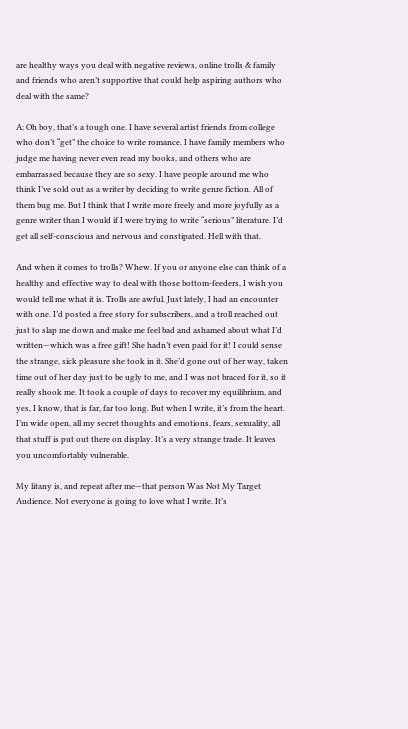are healthy ways you deal with negative reviews, online trolls & family and friends who aren’t supportive that could help aspiring authors who deal with the same?

A: Oh boy, that’s a tough one. I have several artist friends from college who don’t “get” the choice to write romance. I have family members who judge me having never even read my books, and others who are embarrassed because they are so sexy. I have people around me who think I’ve sold out as a writer by deciding to write genre fiction. All of them bug me. But I think that I write more freely and more joyfully as a genre writer than I would if I were trying to write “serious” literature. I’d get all self-conscious and nervous and constipated. Hell with that.

And when it comes to trolls? Whew. If you or anyone else can think of a healthy and effective way to deal with those bottom-feeders, I wish you would tell me what it is. Trolls are awful. Just lately, I had an encounter with one. I’d posted a free story for subscribers, and a troll reached out just to slap me down and make me feel bad and ashamed about what I’d written—which was a free gift! She hadn’t even paid for it! I could sense the strange, sick pleasure she took in it. She’d gone out of her way, taken time out of her day just to be ugly to me, and I was not braced for it, so it really shook me. It took a couple of days to recover my equilibrium, and yes, I know, that is far, far too long. But when I write, it’s from the heart. I’m wide open, all my secret thoughts and emotions, fears, sexuality, all that stuff is put out there on display. It’s a very strange trade. It leaves you uncomfortably vulnerable.

My litany is, and repeat after me—that person Was Not My Target Audience. Not everyone is going to love what I write. It’s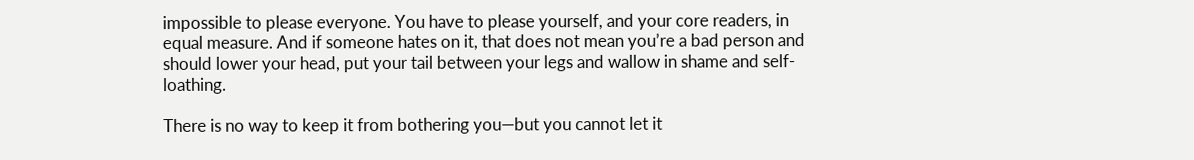impossible to please everyone. You have to please yourself, and your core readers, in equal measure. And if someone hates on it, that does not mean you’re a bad person and should lower your head, put your tail between your legs and wallow in shame and self-loathing.

There is no way to keep it from bothering you—but you cannot let it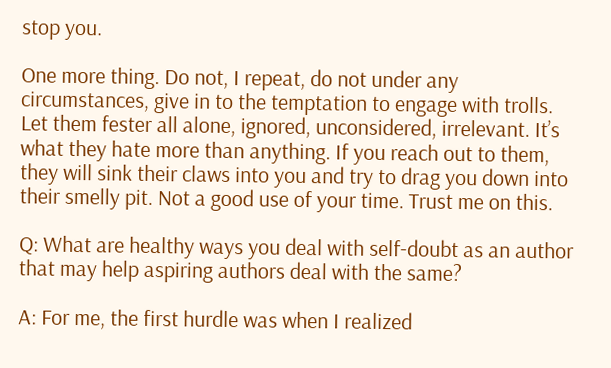stop you.

One more thing. Do not, I repeat, do not under any circumstances, give in to the temptation to engage with trolls. Let them fester all alone, ignored, unconsidered, irrelevant. It’s what they hate more than anything. If you reach out to them, they will sink their claws into you and try to drag you down into their smelly pit. Not a good use of your time. Trust me on this.

Q: What are healthy ways you deal with self-doubt as an author that may help aspiring authors deal with the same?

A: For me, the first hurdle was when I realized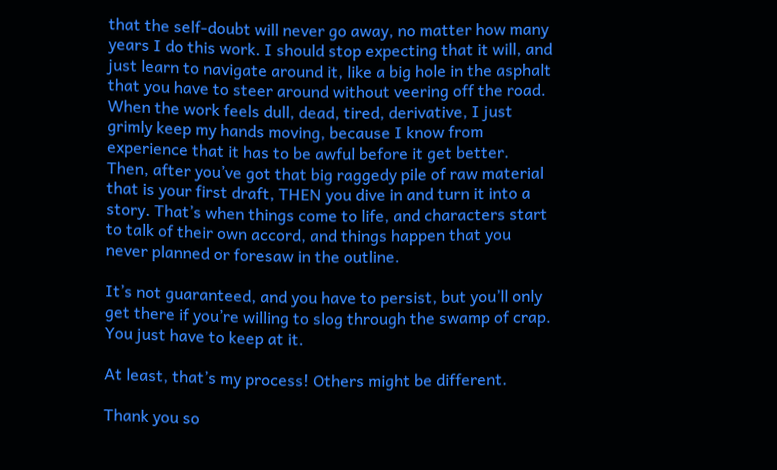that the self-doubt will never go away, no matter how many years I do this work. I should stop expecting that it will, and just learn to navigate around it, like a big hole in the asphalt that you have to steer around without veering off the road. When the work feels dull, dead, tired, derivative, I just grimly keep my hands moving, because I know from experience that it has to be awful before it get better. Then, after you’ve got that big raggedy pile of raw material that is your first draft, THEN you dive in and turn it into a story. That’s when things come to life, and characters start to talk of their own accord, and things happen that you never planned or foresaw in the outline.

It’s not guaranteed, and you have to persist, but you’ll only get there if you’re willing to slog through the swamp of crap. You just have to keep at it.

At least, that’s my process! Others might be different.

Thank you so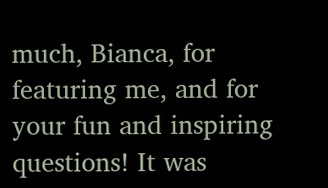much, Bianca, for featuring me, and for your fun and inspiring questions! It was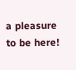a pleasure to be here!